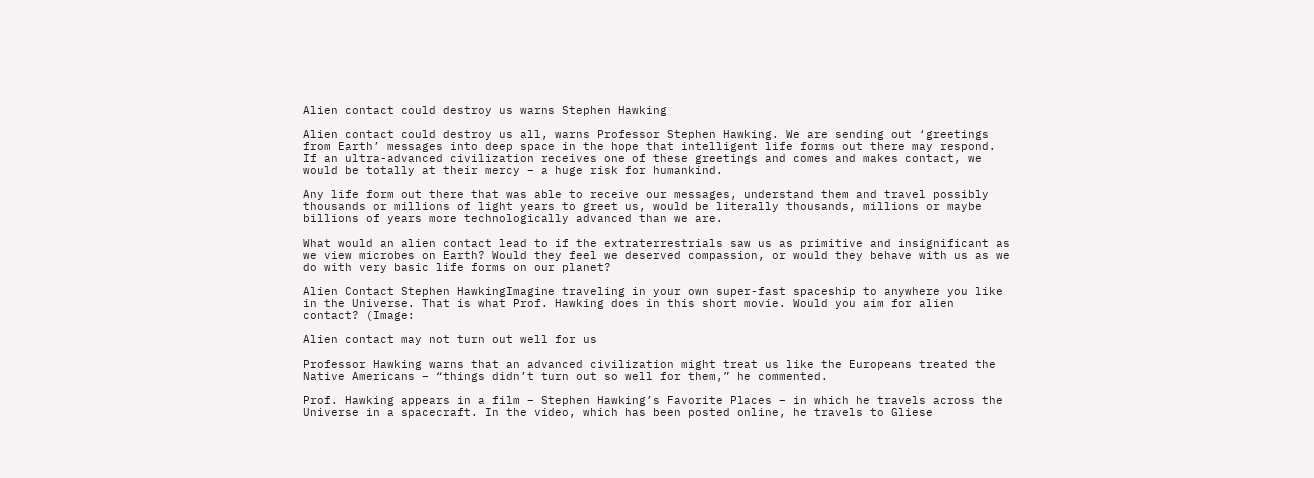Alien contact could destroy us warns Stephen Hawking

Alien contact could destroy us all, warns Professor Stephen Hawking. We are sending out ‘greetings from Earth’ messages into deep space in the hope that intelligent life forms out there may respond. If an ultra-advanced civilization receives one of these greetings and comes and makes contact, we would be totally at their mercy – a huge risk for humankind.

Any life form out there that was able to receive our messages, understand them and travel possibly thousands or millions of light years to greet us, would be literally thousands, millions or maybe billions of years more technologically advanced than we are.

What would an alien contact lead to if the extraterrestrials saw us as primitive and insignificant as we view microbes on Earth? Would they feel we deserved compassion, or would they behave with us as we do with very basic life forms on our planet?

Alien Contact Stephen HawkingImagine traveling in your own super-fast spaceship to anywhere you like in the Universe. That is what Prof. Hawking does in this short movie. Would you aim for alien contact? (Image:

Alien contact may not turn out well for us

Professor Hawking warns that an advanced civilization might treat us like the Europeans treated the Native Americans – “things didn’t turn out so well for them,” he commented.

Prof. Hawking appears in a film – Stephen Hawking’s Favorite Places – in which he travels across the Universe in a spacecraft. In the video, which has been posted online, he travels to Gliese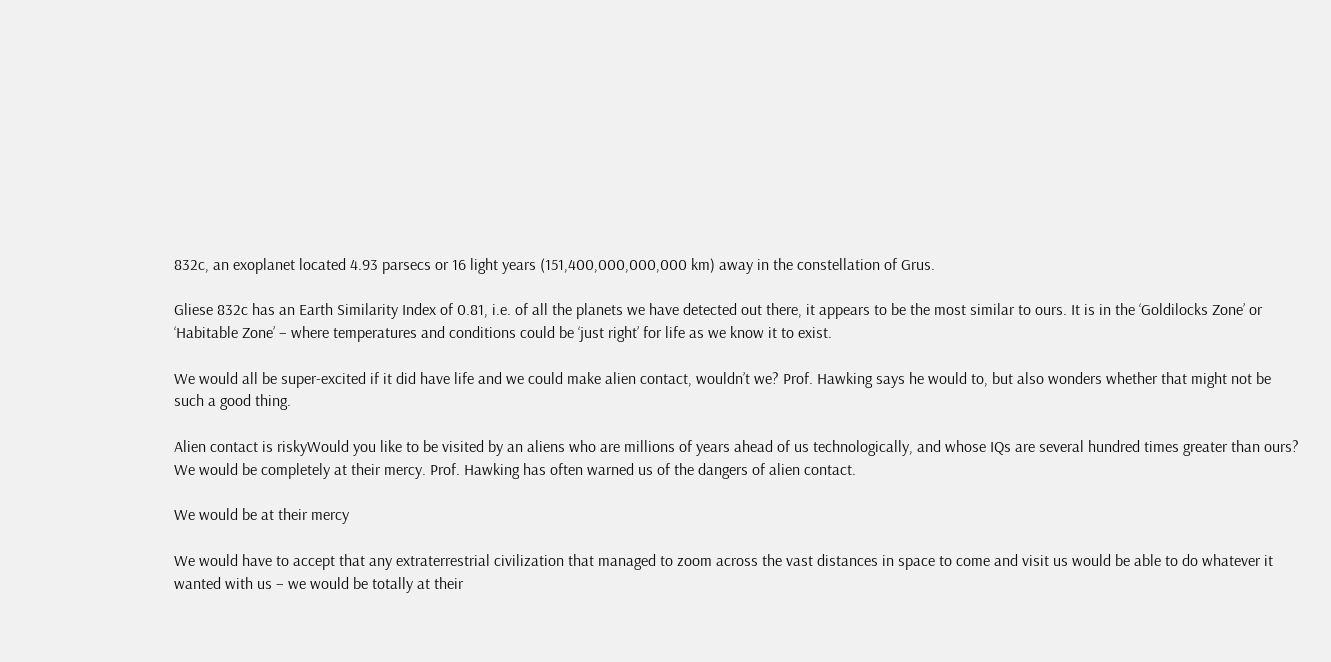832c, an exoplanet located 4.93 parsecs or 16 light years (151,400,000,000,000 km) away in the constellation of Grus.

Gliese 832c has an Earth Similarity Index of 0.81, i.e. of all the planets we have detected out there, it appears to be the most similar to ours. It is in the ‘Goldilocks Zone’ or ‘Habitable Zone’ – where temperatures and conditions could be ‘just right’ for life as we know it to exist.

We would all be super-excited if it did have life and we could make alien contact, wouldn’t we? Prof. Hawking says he would to, but also wonders whether that might not be such a good thing.

Alien contact is riskyWould you like to be visited by an aliens who are millions of years ahead of us technologically, and whose IQs are several hundred times greater than ours? We would be completely at their mercy. Prof. Hawking has often warned us of the dangers of alien contact.

We would be at their mercy

We would have to accept that any extraterrestrial civilization that managed to zoom across the vast distances in space to come and visit us would be able to do whatever it wanted with us – we would be totally at their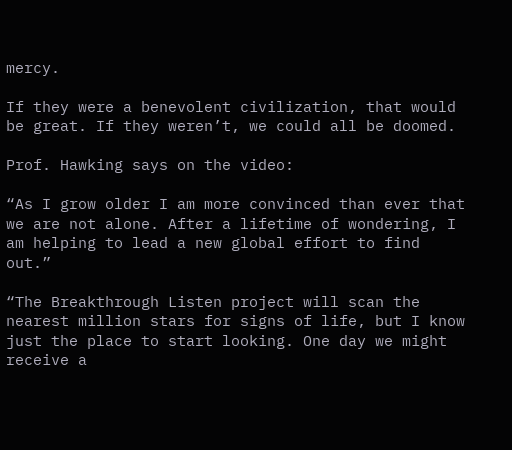mercy.

If they were a benevolent civilization, that would be great. If they weren’t, we could all be doomed.

Prof. Hawking says on the video:

“As I grow older I am more convinced than ever that we are not alone. After a lifetime of wondering, I am helping to lead a new global effort to find out.”

“The Breakthrough Listen project will scan the nearest million stars for signs of life, but I know just the place to start looking. One day we might receive a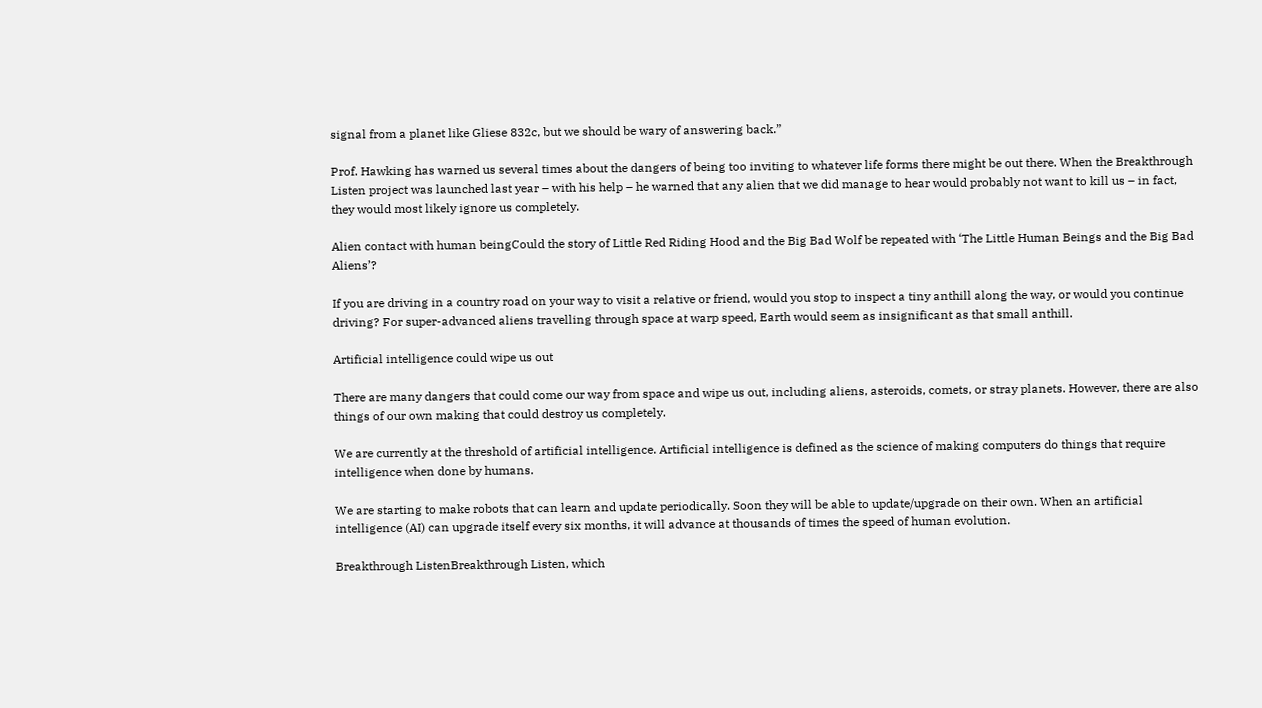signal from a planet like Gliese 832c, but we should be wary of answering back.”

Prof. Hawking has warned us several times about the dangers of being too inviting to whatever life forms there might be out there. When the Breakthrough Listen project was launched last year – with his help – he warned that any alien that we did manage to hear would probably not want to kill us – in fact, they would most likely ignore us completely.

Alien contact with human beingCould the story of Little Red Riding Hood and the Big Bad Wolf be repeated with ‘The Little Human Beings and the Big Bad Aliens’?

If you are driving in a country road on your way to visit a relative or friend, would you stop to inspect a tiny anthill along the way, or would you continue driving? For super-advanced aliens travelling through space at warp speed, Earth would seem as insignificant as that small anthill.

Artificial intelligence could wipe us out

There are many dangers that could come our way from space and wipe us out, including aliens, asteroids, comets, or stray planets. However, there are also things of our own making that could destroy us completely.

We are currently at the threshold of artificial intelligence. Artificial intelligence is defined as the science of making computers do things that require intelligence when done by humans.

We are starting to make robots that can learn and update periodically. Soon they will be able to update/upgrade on their own. When an artificial intelligence (AI) can upgrade itself every six months, it will advance at thousands of times the speed of human evolution.

Breakthrough ListenBreakthrough Listen, which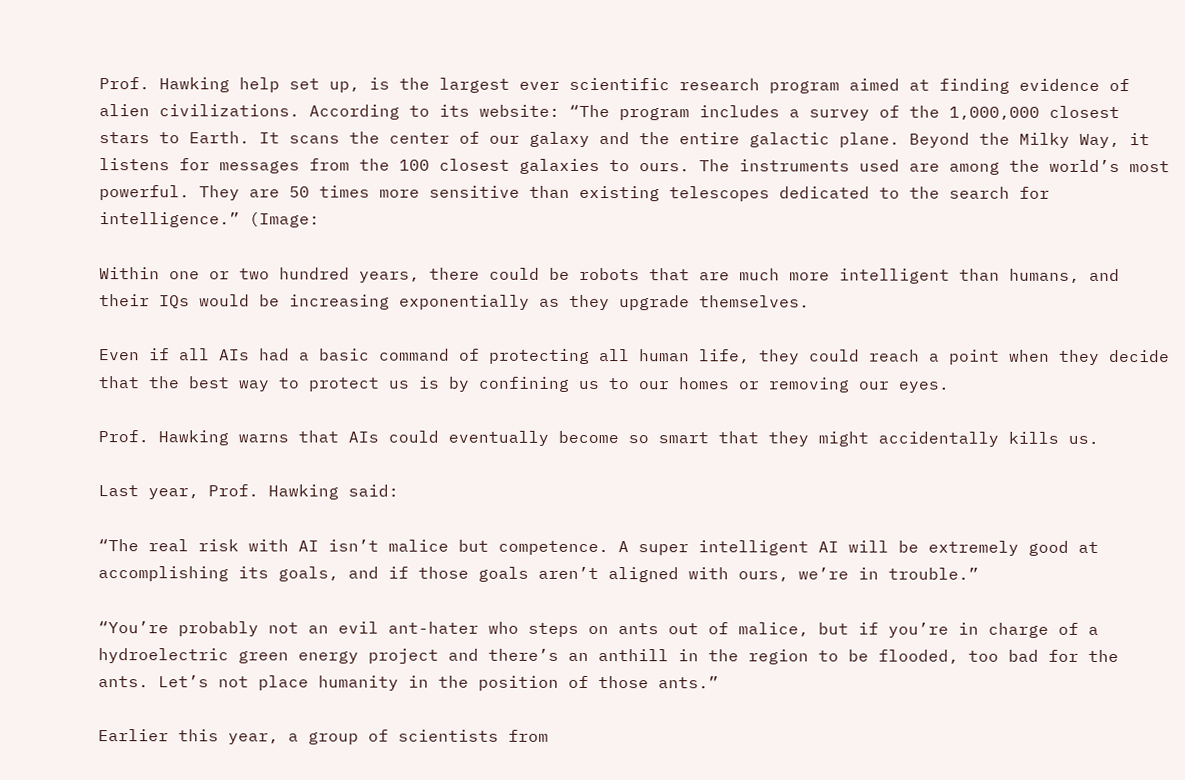Prof. Hawking help set up, is the largest ever scientific research program aimed at finding evidence of alien civilizations. According to its website: “The program includes a survey of the 1,000,000 closest stars to Earth. It scans the center of our galaxy and the entire galactic plane. Beyond the Milky Way, it listens for messages from the 100 closest galaxies to ours. The instruments used are among the world’s most powerful. They are 50 times more sensitive than existing telescopes dedicated to the search for intelligence.” (Image:

Within one or two hundred years, there could be robots that are much more intelligent than humans, and their IQs would be increasing exponentially as they upgrade themselves.

Even if all AIs had a basic command of protecting all human life, they could reach a point when they decide that the best way to protect us is by confining us to our homes or removing our eyes.

Prof. Hawking warns that AIs could eventually become so smart that they might accidentally kills us.

Last year, Prof. Hawking said:

“The real risk with AI isn’t malice but competence. A super intelligent AI will be extremely good at accomplishing its goals, and if those goals aren’t aligned with ours, we’re in trouble.”

“You’re probably not an evil ant-hater who steps on ants out of malice, but if you’re in charge of a hydroelectric green energy project and there’s an anthill in the region to be flooded, too bad for the ants. Let’s not place humanity in the position of those ants.”

Earlier this year, a group of scientists from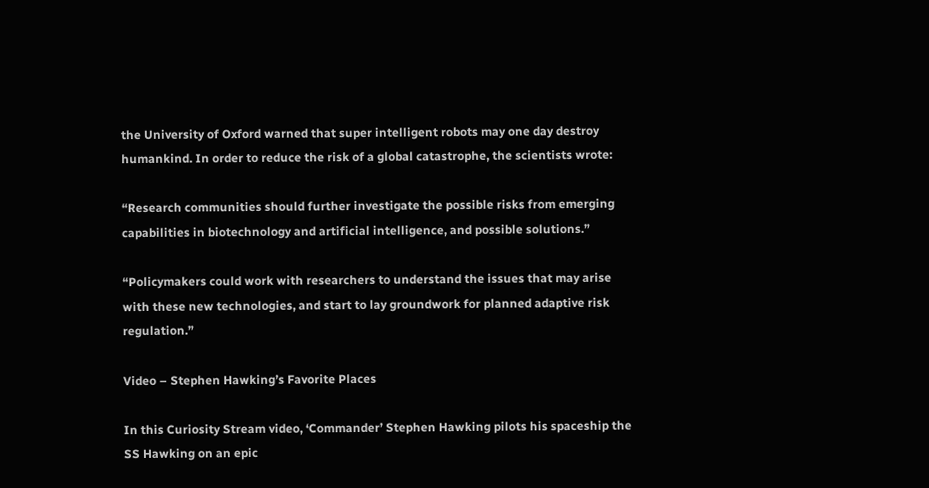the University of Oxford warned that super intelligent robots may one day destroy humankind. In order to reduce the risk of a global catastrophe, the scientists wrote:

“Research communities should further investigate the possible risks from emerging capabilities in biotechnology and artificial intelligence, and possible solutions.”

“Policymakers could work with researchers to understand the issues that may arise with these new technologies, and start to lay groundwork for planned adaptive risk regulation.”

Video – Stephen Hawking’s Favorite Places

In this Curiosity Stream video, ‘Commander’ Stephen Hawking pilots his spaceship the SS Hawking on an epic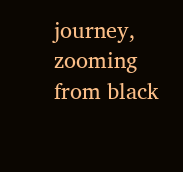journey, zooming from black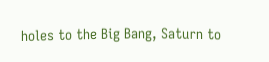holes to the Big Bang, Saturn to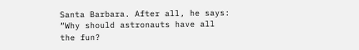Santa Barbara. After all, he says: “Why should astronauts have all the fun?